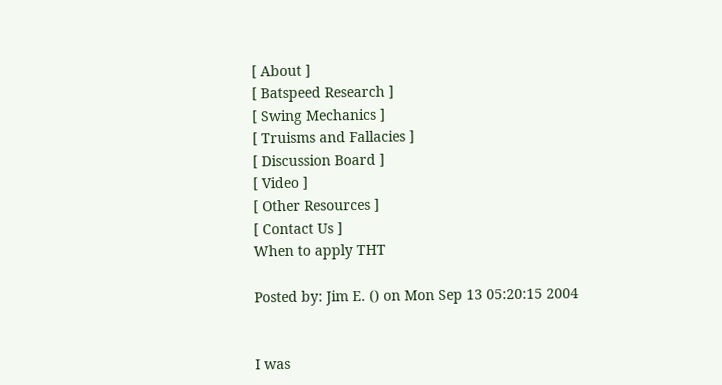[ About ]
[ Batspeed Research ]
[ Swing Mechanics ]
[ Truisms and Fallacies ]
[ Discussion Board ]
[ Video ]
[ Other Resources ]
[ Contact Us ]
When to apply THT

Posted by: Jim E. () on Mon Sep 13 05:20:15 2004


I was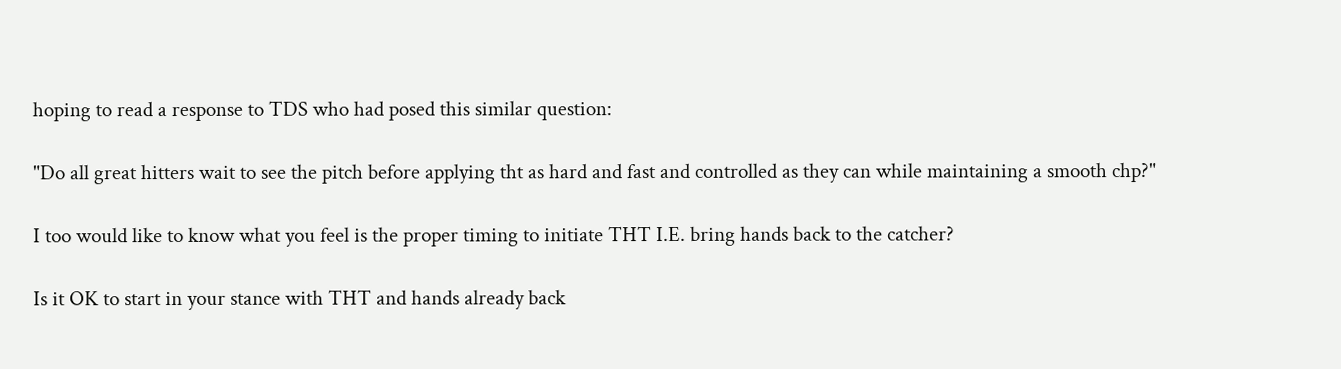hoping to read a response to TDS who had posed this similar question:

"Do all great hitters wait to see the pitch before applying tht as hard and fast and controlled as they can while maintaining a smooth chp?"

I too would like to know what you feel is the proper timing to initiate THT I.E. bring hands back to the catcher?

Is it OK to start in your stance with THT and hands already back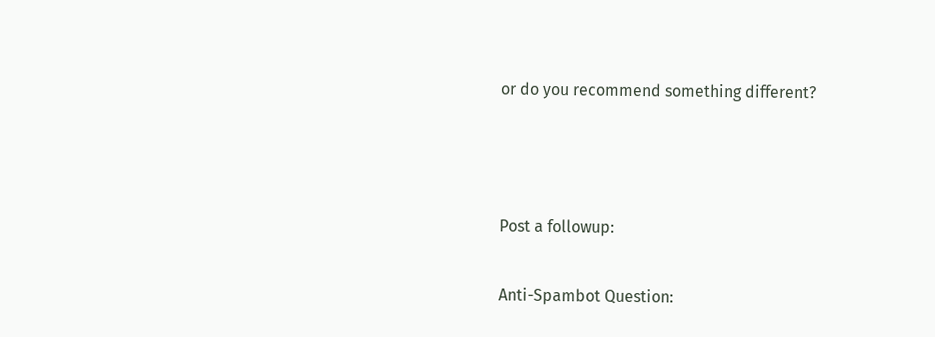or do you recommend something different?



Post a followup:

Anti-Spambot Question: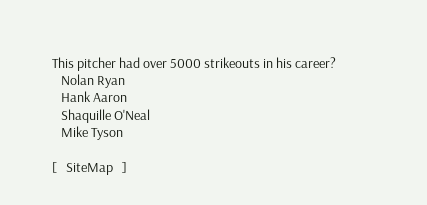This pitcher had over 5000 strikeouts in his career?
   Nolan Ryan
   Hank Aaron
   Shaquille O'Neal
   Mike Tyson

[   SiteMap   ]